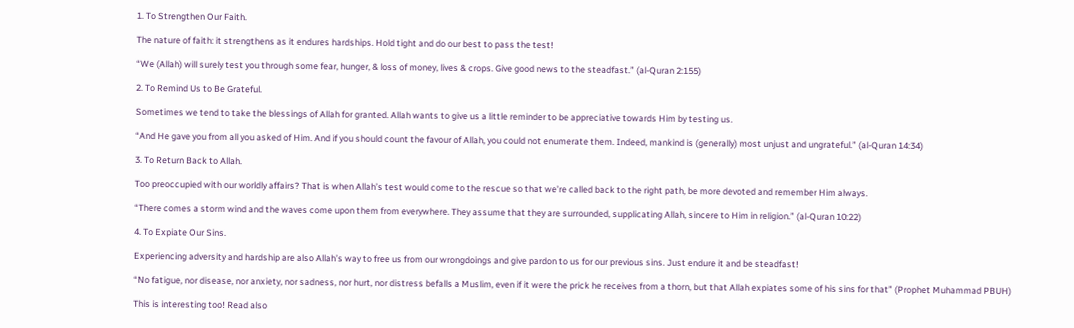1. To Strengthen Our Faith.

The nature of faith: it strengthens as it endures hardships. Hold tight and do our best to pass the test!

“We (Allah) will surely test you through some fear, hunger, & loss of money, lives & crops. Give good news to the steadfast.” (al-Quran 2:155)

2. To Remind Us to Be Grateful.

Sometimes we tend to take the blessings of Allah for granted. Allah wants to give us a little reminder to be appreciative towards Him by testing us.

“And He gave you from all you asked of Him. And if you should count the favour of Allah, you could not enumerate them. Indeed, mankind is (generally) most unjust and ungrateful.” (al-Quran 14:34)

3. To Return Back to Allah.

Too preoccupied with our worldly affairs? That is when Allah’s test would come to the rescue so that we’re called back to the right path, be more devoted and remember Him always.

“There comes a storm wind and the waves come upon them from everywhere. They assume that they are surrounded, supplicating Allah, sincere to Him in religion.” (al-Quran 10:22)

4. To Expiate Our Sins.

Experiencing adversity and hardship are also Allah’s way to free us from our wrongdoings and give pardon to us for our previous sins. Just endure it and be steadfast!

“No fatigue, nor disease, nor anxiety, nor sadness, nor hurt, nor distress befalls a Muslim, even if it were the prick he receives from a thorn, but that Allah expiates some of his sins for that” (Prophet Muhammad PBUH)

This is interesting too! Read also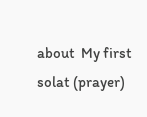about  My first solat (prayer)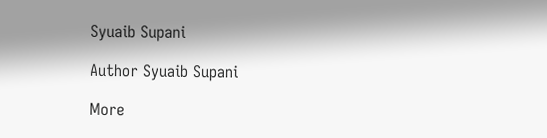Syuaib Supani

Author Syuaib Supani

More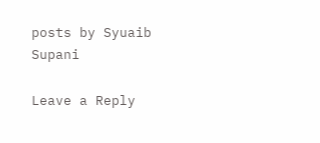posts by Syuaib Supani

Leave a Reply